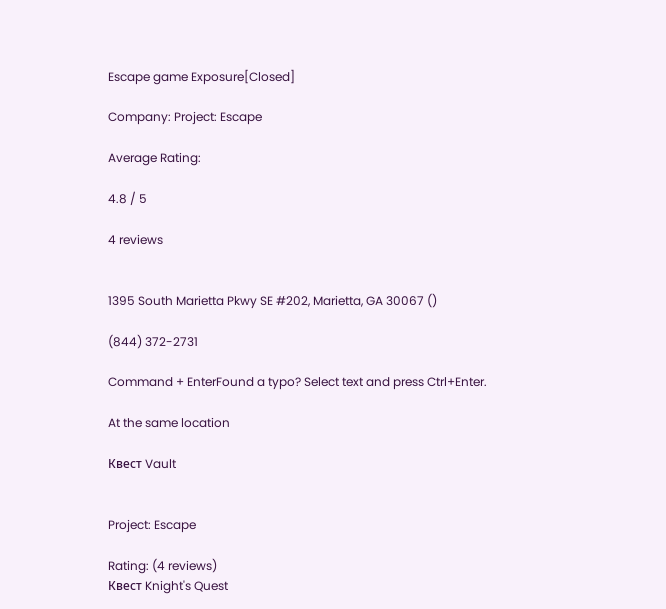Escape game Exposure[Closed]

Company: Project: Escape

Average Rating:

4.8 / 5

4 reviews


1395 South Marietta Pkwy SE #202, Marietta, GA 30067 ()

(844) 372-2731

Command + EnterFound a typo? Select text and press Ctrl+Enter.

At the same location

Квест Vault


Project: Escape

Rating: (4 reviews)
Квест Knight's Quest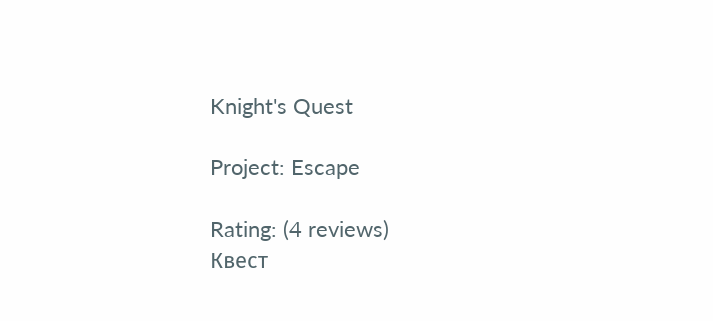Knight's Quest

Project: Escape

Rating: (4 reviews)
Квест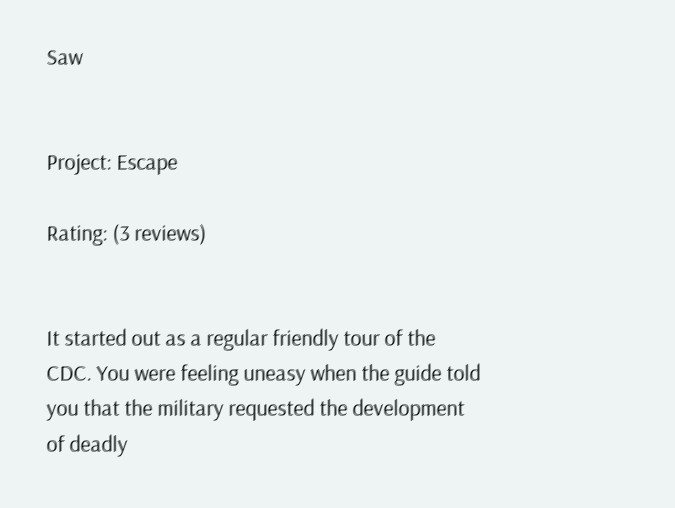Saw


Project: Escape

Rating: (3 reviews)


It started out as a regular friendly tour of the CDC. You were feeling uneasy when the guide told you that the military requested the development of deadly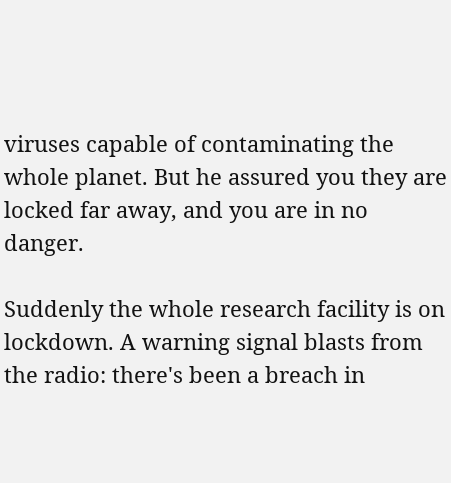viruses capable of contaminating the whole planet. But he assured you they are locked far away, and you are in no danger.

Suddenly the whole research facility is on lockdown. A warning signal blasts from the radio: there's been a breach in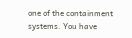one of the containment systems. You have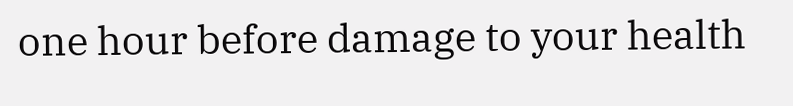one hour before damage to your health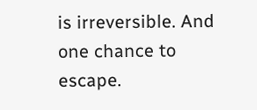is irreversible. And one chance to escape.